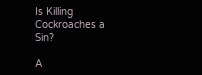Is Killing Cockroaches a Sin?

A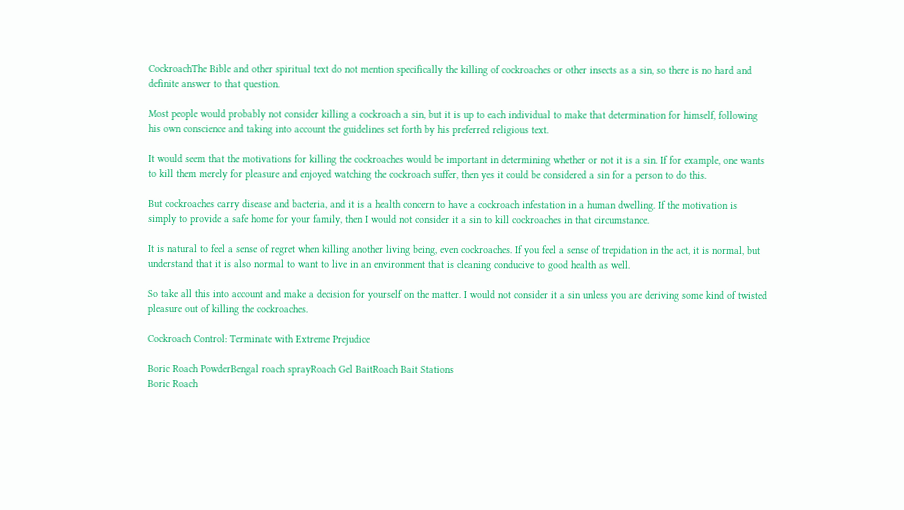CockroachThe Bible and other spiritual text do not mention specifically the killing of cockroaches or other insects as a sin, so there is no hard and definite answer to that question.

Most people would probably not consider killing a cockroach a sin, but it is up to each individual to make that determination for himself, following his own conscience and taking into account the guidelines set forth by his preferred religious text.

It would seem that the motivations for killing the cockroaches would be important in determining whether or not it is a sin. If for example, one wants to kill them merely for pleasure and enjoyed watching the cockroach suffer, then yes it could be considered a sin for a person to do this.

But cockroaches carry disease and bacteria, and it is a health concern to have a cockroach infestation in a human dwelling. If the motivation is simply to provide a safe home for your family, then I would not consider it a sin to kill cockroaches in that circumstance.

It is natural to feel a sense of regret when killing another living being, even cockroaches. If you feel a sense of trepidation in the act, it is normal, but understand that it is also normal to want to live in an environment that is cleaning conducive to good health as well.

So take all this into account and make a decision for yourself on the matter. I would not consider it a sin unless you are deriving some kind of twisted pleasure out of killing the cockroaches.

Cockroach Control: Terminate with Extreme Prejudice

Boric Roach PowderBengal roach sprayRoach Gel BaitRoach Bait Stations
Boric Roach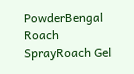PowderBengal Roach SprayRoach Gel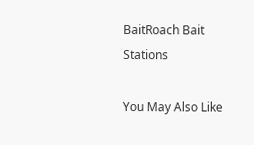BaitRoach Bait Stations

You May Also Like